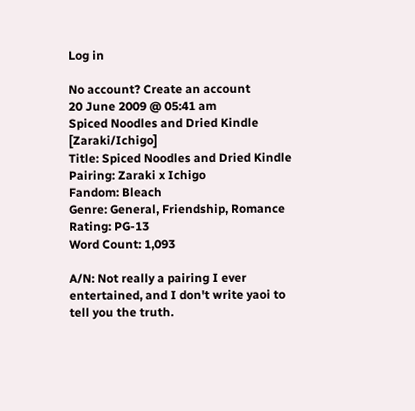Log in

No account? Create an account
20 June 2009 @ 05:41 am
Spiced Noodles and Dried Kindle [Zaraki/Ichigo]
Title: Spiced Noodles and Dried Kindle
Pairing: Zaraki x Ichigo
Fandom: Bleach
Genre: General, Friendship, Romance
Rating: PG-13
Word Count: 1,093

A/N: Not really a pairing I ever entertained, and I don't write yaoi to tell you the truth.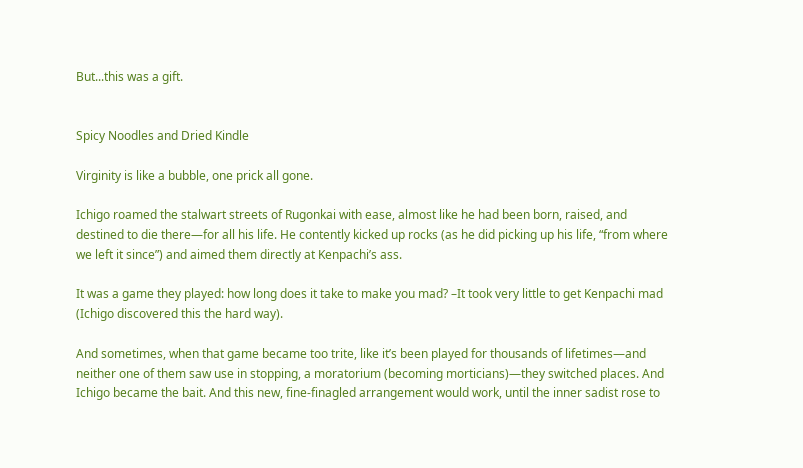But...this was a gift.


Spicy Noodles and Dried Kindle

Virginity is like a bubble, one prick all gone.

Ichigo roamed the stalwart streets of Rugonkai with ease, almost like he had been born, raised, and destined to die there—for all his life. He contently kicked up rocks (as he did picking up his life, “from where we left it since”) and aimed them directly at Kenpachi’s ass.

It was a game they played: how long does it take to make you mad? –It took very little to get Kenpachi mad (Ichigo discovered this the hard way).

And sometimes, when that game became too trite, like it’s been played for thousands of lifetimes—and neither one of them saw use in stopping, a moratorium (becoming morticians)—they switched places. And Ichigo became the bait. And this new, fine-finagled arrangement would work, until the inner sadist rose to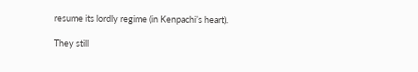resume its lordly regime (in Kenpachi’s heart).

They still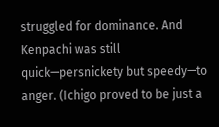struggled for dominance. And Kenpachi was still quick—persnickety but speedy—to anger. (Ichigo proved to be just a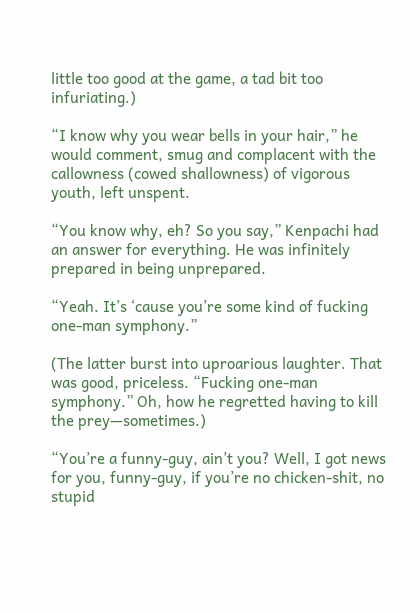little too good at the game, a tad bit too infuriating.)

“I know why you wear bells in your hair,” he would comment, smug and complacent with the callowness (cowed shallowness) of vigorous youth, left unspent.

“You know why, eh? So you say,” Kenpachi had an answer for everything. He was infinitely prepared in being unprepared.

“Yeah. It’s ‘cause you’re some kind of fucking one-man symphony.”

(The latter burst into uproarious laughter. That was good, priceless. “Fucking one-man symphony.” Oh, how he regretted having to kill the prey—sometimes.)

“You’re a funny-guy, ain’t you? Well, I got news for you, funny-guy, if you’re no chicken-shit, no stupid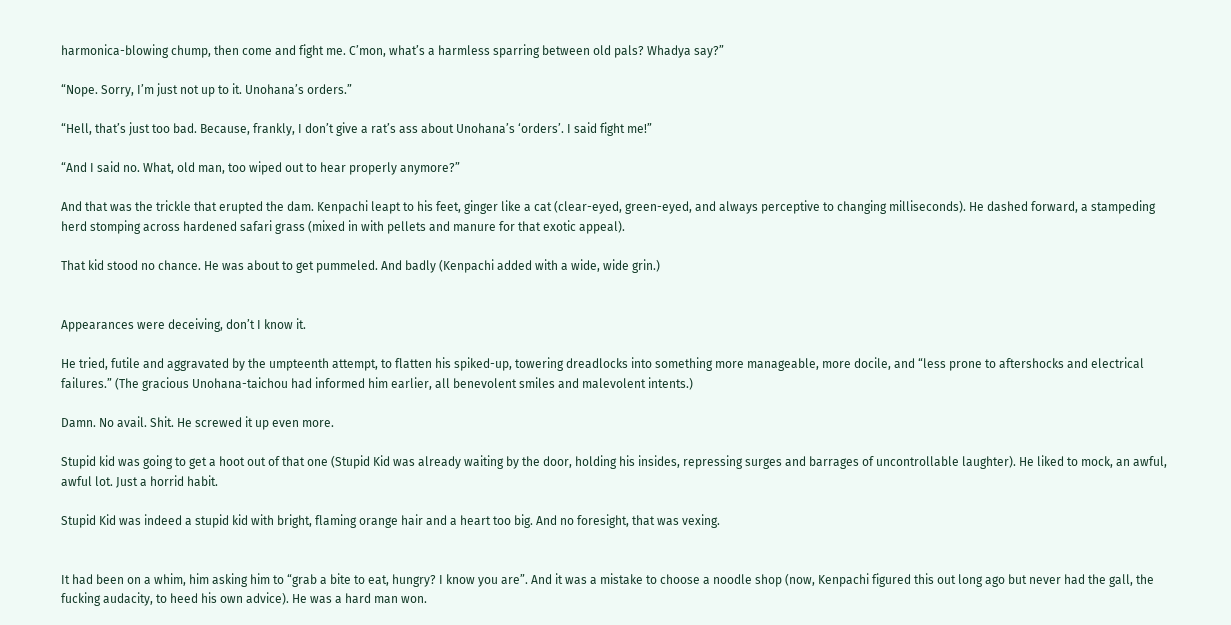harmonica-blowing chump, then come and fight me. C’mon, what’s a harmless sparring between old pals? Whadya say?”

“Nope. Sorry, I’m just not up to it. Unohana’s orders.”

“Hell, that’s just too bad. Because, frankly, I don’t give a rat’s ass about Unohana’s ‘orders’. I said fight me!”

“And I said no. What, old man, too wiped out to hear properly anymore?”

And that was the trickle that erupted the dam. Kenpachi leapt to his feet, ginger like a cat (clear-eyed, green-eyed, and always perceptive to changing milliseconds). He dashed forward, a stampeding herd stomping across hardened safari grass (mixed in with pellets and manure for that exotic appeal).

That kid stood no chance. He was about to get pummeled. And badly (Kenpachi added with a wide, wide grin.)


Appearances were deceiving, don’t I know it.

He tried, futile and aggravated by the umpteenth attempt, to flatten his spiked-up, towering dreadlocks into something more manageable, more docile, and “less prone to aftershocks and electrical failures.” (The gracious Unohana-taichou had informed him earlier, all benevolent smiles and malevolent intents.)

Damn. No avail. Shit. He screwed it up even more.

Stupid kid was going to get a hoot out of that one (Stupid Kid was already waiting by the door, holding his insides, repressing surges and barrages of uncontrollable laughter). He liked to mock, an awful, awful lot. Just a horrid habit.

Stupid Kid was indeed a stupid kid with bright, flaming orange hair and a heart too big. And no foresight, that was vexing.


It had been on a whim, him asking him to “grab a bite to eat, hungry? I know you are”. And it was a mistake to choose a noodle shop (now, Kenpachi figured this out long ago but never had the gall, the fucking audacity, to heed his own advice). He was a hard man won.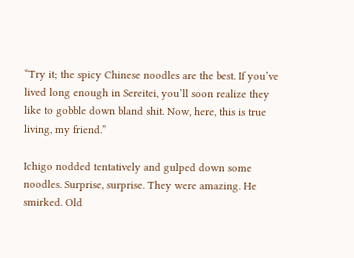“Try it; the spicy Chinese noodles are the best. If you’ve lived long enough in Sereitei, you’ll soon realize they like to gobble down bland shit. Now, here, this is true living, my friend.”

Ichigo nodded tentatively and gulped down some noodles. Surprise, surprise. They were amazing. He smirked. Old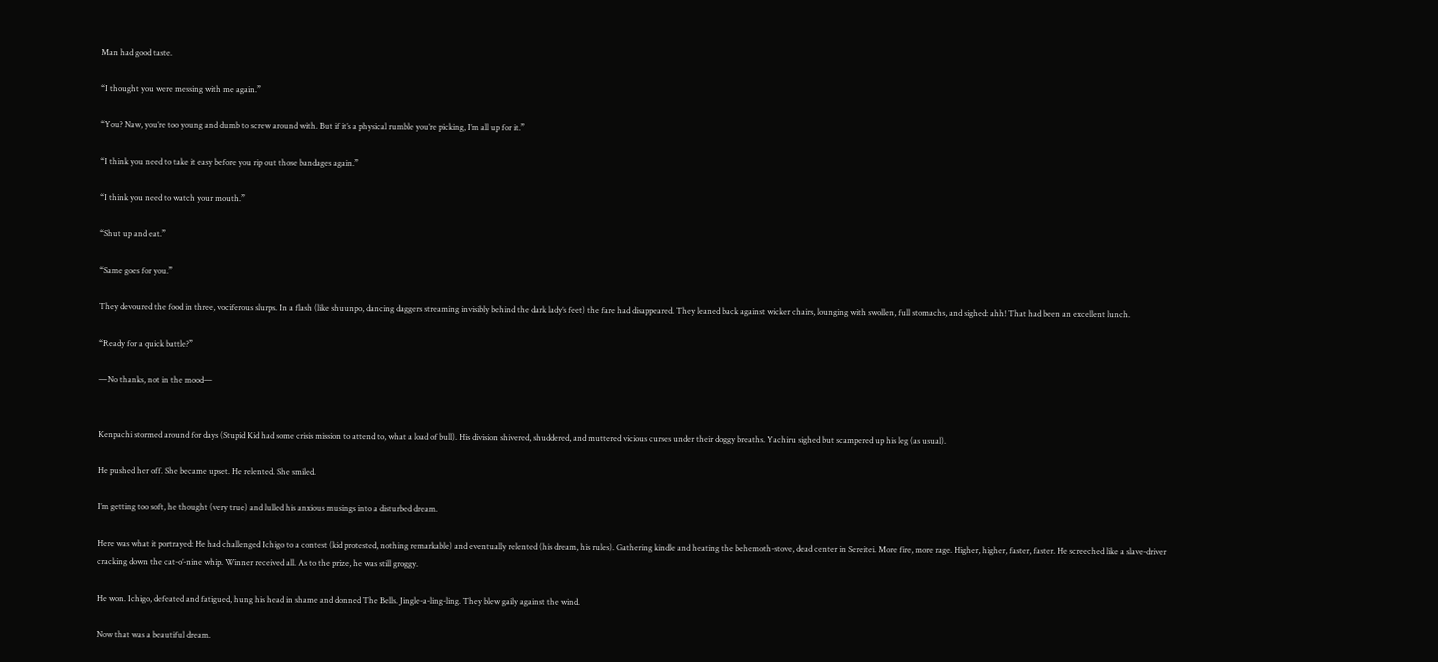Man had good taste.

“I thought you were messing with me again.”

“You? Naw, you’re too young and dumb to screw around with. But if it’s a physical rumble you’re picking, I’m all up for it.”

“I think you need to take it easy before you rip out those bandages again.”

“I think you need to watch your mouth.”

“Shut up and eat.”

“Same goes for you.”

They devoured the food in three, vociferous slurps. In a flash (like shuunpo, dancing daggers streaming invisibly behind the dark lady’s feet) the fare had disappeared. They leaned back against wicker chairs, lounging with swollen, full stomachs, and sighed: ahh! That had been an excellent lunch.

“Ready for a quick battle?”

—No thanks, not in the mood—


Kenpachi stormed around for days (Stupid Kid had some crisis mission to attend to, what a load of bull). His division shivered, shuddered, and muttered vicious curses under their doggy breaths. Yachiru sighed but scampered up his leg (as usual).

He pushed her off. She became upset. He relented. She smiled.

I’m getting too soft, he thought (very true) and lulled his anxious musings into a disturbed dream.

Here was what it portrayed: He had challenged Ichigo to a contest (kid protested, nothing remarkable) and eventually relented (his dream, his rules). Gathering kindle and heating the behemoth-stove, dead center in Sereitei. More fire, more rage. Higher, higher, faster, faster. He screeched like a slave-driver cracking down the cat-o’-nine whip. Winner received all. As to the prize, he was still groggy.

He won. Ichigo, defeated and fatigued, hung his head in shame and donned The Bells. Jingle-a-ling-ling. They blew gaily against the wind.

Now that was a beautiful dream.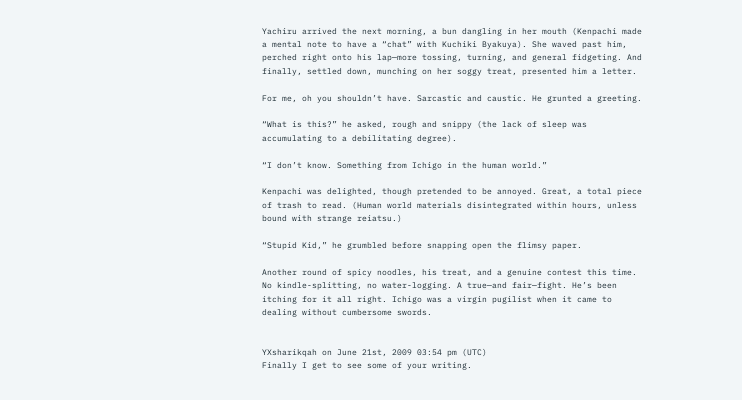Yachiru arrived the next morning, a bun dangling in her mouth (Kenpachi made a mental note to have a “chat” with Kuchiki Byakuya). She waved past him, perched right onto his lap—more tossing, turning, and general fidgeting. And finally, settled down, munching on her soggy treat, presented him a letter.

For me, oh you shouldn’t have. Sarcastic and caustic. He grunted a greeting.

“What is this?” he asked, rough and snippy (the lack of sleep was accumulating to a debilitating degree).

“I don’t know. Something from Ichigo in the human world.”

Kenpachi was delighted, though pretended to be annoyed. Great, a total piece of trash to read. (Human world materials disintegrated within hours, unless bound with strange reiatsu.)

“Stupid Kid,” he grumbled before snapping open the flimsy paper.

Another round of spicy noodles, his treat, and a genuine contest this time. No kindle-splitting, no water-logging. A true—and fair—fight. He’s been itching for it all right. Ichigo was a virgin pugilist when it came to dealing without cumbersome swords.


YXsharikqah on June 21st, 2009 03:54 pm (UTC)
Finally I get to see some of your writing.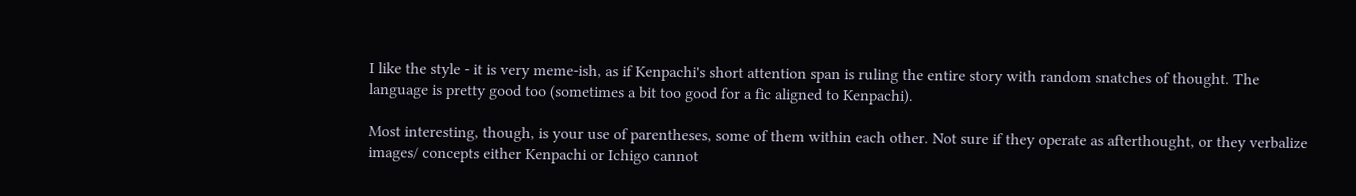I like the style - it is very meme-ish, as if Kenpachi's short attention span is ruling the entire story with random snatches of thought. The language is pretty good too (sometimes a bit too good for a fic aligned to Kenpachi).

Most interesting, though, is your use of parentheses, some of them within each other. Not sure if they operate as afterthought, or they verbalize images/ concepts either Kenpachi or Ichigo cannot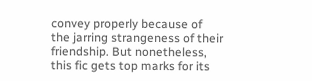convey properly because of the jarring strangeness of their friendship. But nonetheless, this fic gets top marks for its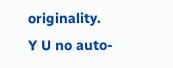originality.
Y U no auto-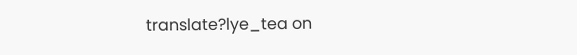translate?lye_tea on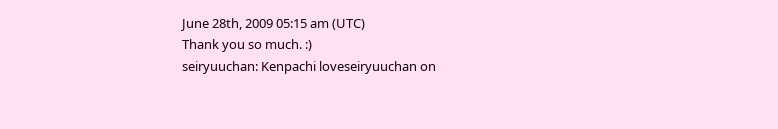June 28th, 2009 05:15 am (UTC)
Thank you so much. :)
seiryuuchan: Kenpachi loveseiryuuchan on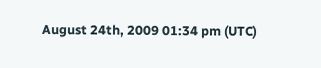August 24th, 2009 01:34 pm (UTC)